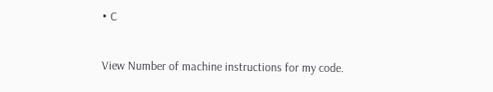• C

View Number of machine instructions for my code.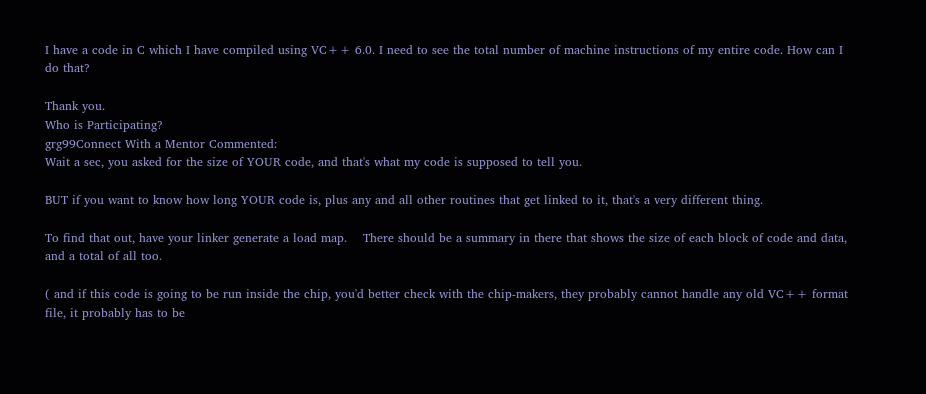I have a code in C which I have compiled using VC++ 6.0. I need to see the total number of machine instructions of my entire code. How can I do that?

Thank you.
Who is Participating?
grg99Connect With a Mentor Commented:
Wait a sec, you asked for the size of YOUR code, and that's what my code is supposed to tell you.

BUT if you want to know how long YOUR code is, plus any and all other routines that get linked to it, that's a very different thing.

To find that out, have your linker generate a load map.    There should be a summary in there that shows the size of each block of code and data, and a total of all too.

( and if this code is going to be run inside the chip, you'd better check with the chip-makers, they probably cannot handle any old VC++ format file, it probably has to be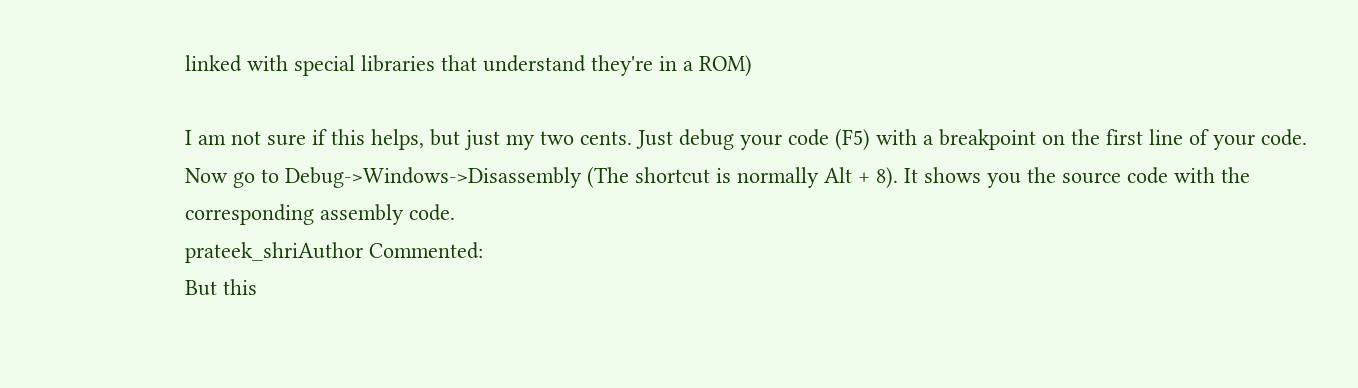linked with special libraries that understand they're in a ROM)

I am not sure if this helps, but just my two cents. Just debug your code (F5) with a breakpoint on the first line of your code. Now go to Debug->Windows->Disassembly (The shortcut is normally Alt + 8). It shows you the source code with the corresponding assembly code.
prateek_shriAuthor Commented:
But this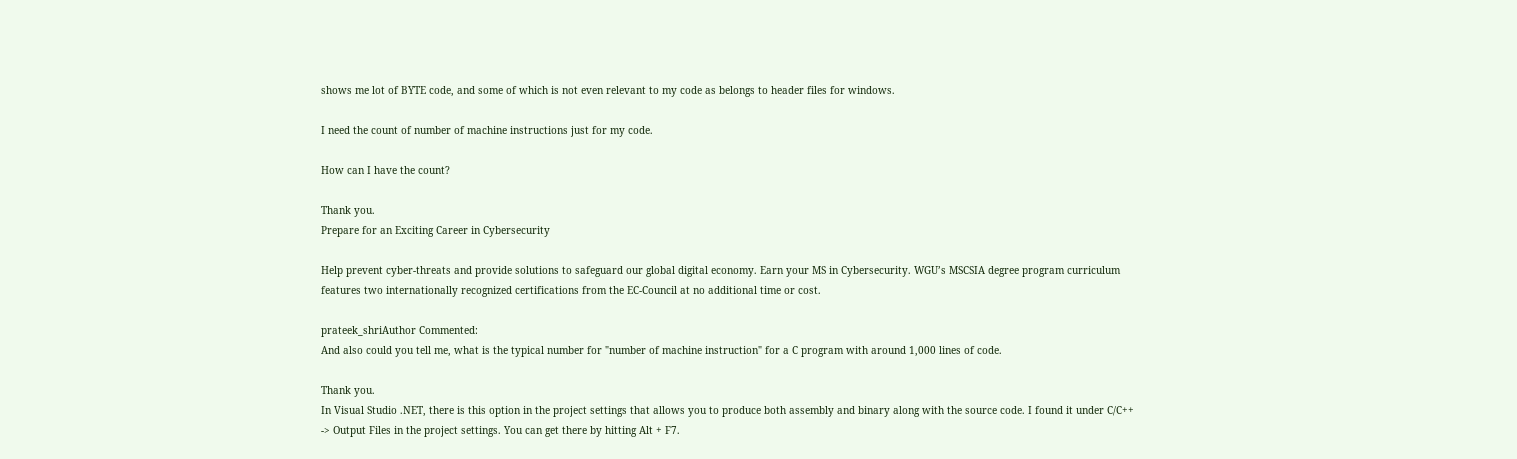shows me lot of BYTE code, and some of which is not even relevant to my code as belongs to header files for windows.

I need the count of number of machine instructions just for my code.

How can I have the count?

Thank you.
Prepare for an Exciting Career in Cybersecurity

Help prevent cyber-threats and provide solutions to safeguard our global digital economy. Earn your MS in Cybersecurity. WGU’s MSCSIA degree program curriculum features two internationally recognized certifications from the EC-Council at no additional time or cost.

prateek_shriAuthor Commented:
And also could you tell me, what is the typical number for "number of machine instruction" for a C program with around 1,000 lines of code.

Thank you.
In Visual Studio .NET, there is this option in the project settings that allows you to produce both assembly and binary along with the source code. I found it under C/C++ -> Output Files in the project settings. You can get there by hitting Alt + F7.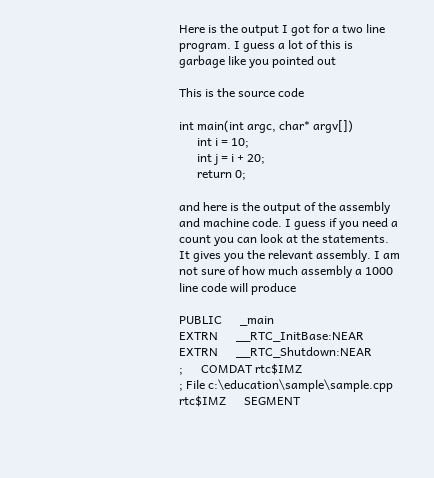Here is the output I got for a two line program. I guess a lot of this is garbage like you pointed out

This is the source code

int main(int argc, char* argv[])
      int i = 10;
      int j = i + 20;
      return 0;

and here is the output of the assembly and machine code. I guess if you need a count you can look at the statements. It gives you the relevant assembly. I am not sure of how much assembly a 1000 line code will produce

PUBLIC      _main
EXTRN      __RTC_InitBase:NEAR
EXTRN      __RTC_Shutdown:NEAR
;      COMDAT rtc$IMZ
; File c:\education\sample\sample.cpp
rtc$IMZ      SEGMENT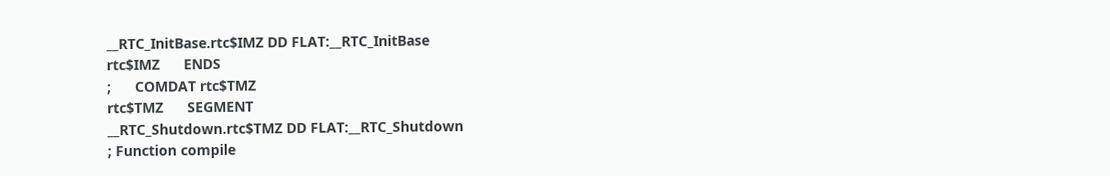__RTC_InitBase.rtc$IMZ DD FLAT:__RTC_InitBase
rtc$IMZ      ENDS
;      COMDAT rtc$TMZ
rtc$TMZ      SEGMENT
__RTC_Shutdown.rtc$TMZ DD FLAT:__RTC_Shutdown
; Function compile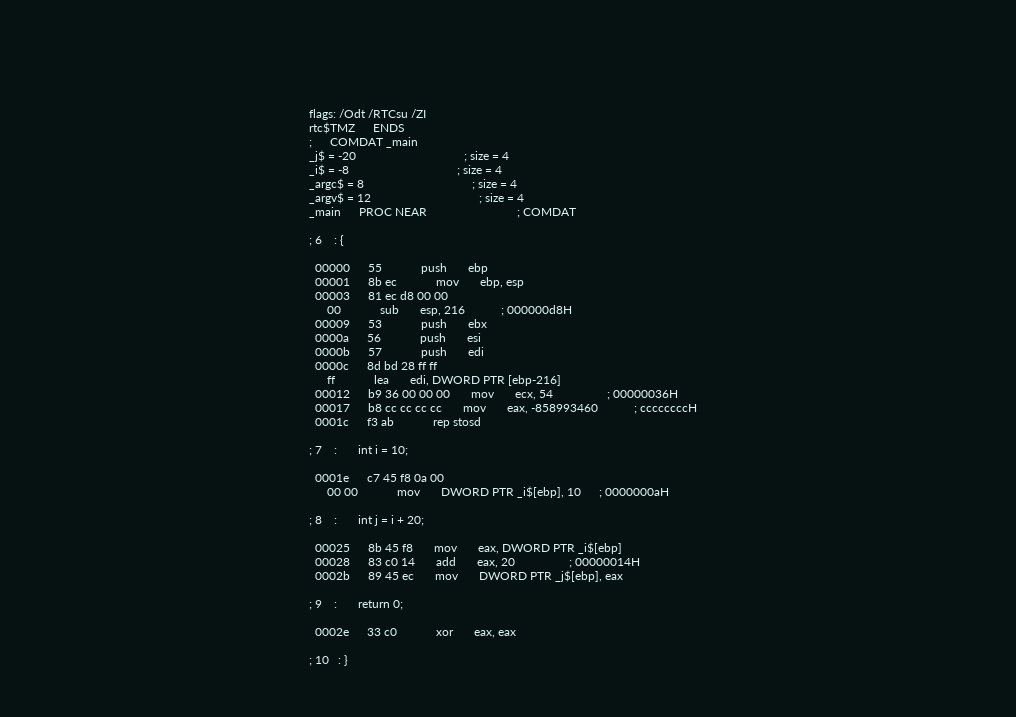flags: /Odt /RTCsu /ZI
rtc$TMZ      ENDS
;      COMDAT _main
_j$ = -20                                    ; size = 4
_i$ = -8                                    ; size = 4
_argc$ = 8                                    ; size = 4
_argv$ = 12                                    ; size = 4
_main      PROC NEAR                              ; COMDAT

; 6    : {

  00000      55             push       ebp
  00001      8b ec             mov       ebp, esp
  00003      81 ec d8 00 00
      00             sub       esp, 216            ; 000000d8H
  00009      53             push       ebx
  0000a      56             push       esi
  0000b      57             push       edi
  0000c      8d bd 28 ff ff
      ff             lea       edi, DWORD PTR [ebp-216]
  00012      b9 36 00 00 00       mov       ecx, 54                  ; 00000036H
  00017      b8 cc cc cc cc       mov       eax, -858993460            ; ccccccccH
  0001c      f3 ab             rep stosd

; 7    :       int i = 10;

  0001e      c7 45 f8 0a 00
      00 00             mov       DWORD PTR _i$[ebp], 10      ; 0000000aH

; 8    :       int j = i + 20;

  00025      8b 45 f8       mov       eax, DWORD PTR _i$[ebp]
  00028      83 c0 14       add       eax, 20                  ; 00000014H
  0002b      89 45 ec       mov       DWORD PTR _j$[ebp], eax

; 9    :       return 0;

  0002e      33 c0             xor       eax, eax

; 10   : }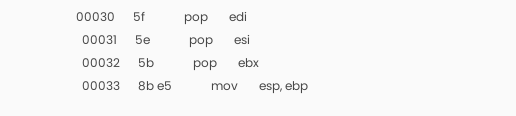00030      5f             pop       edi
  00031      5e             pop       esi
  00032      5b             pop       ebx
  00033      8b e5             mov       esp, ebp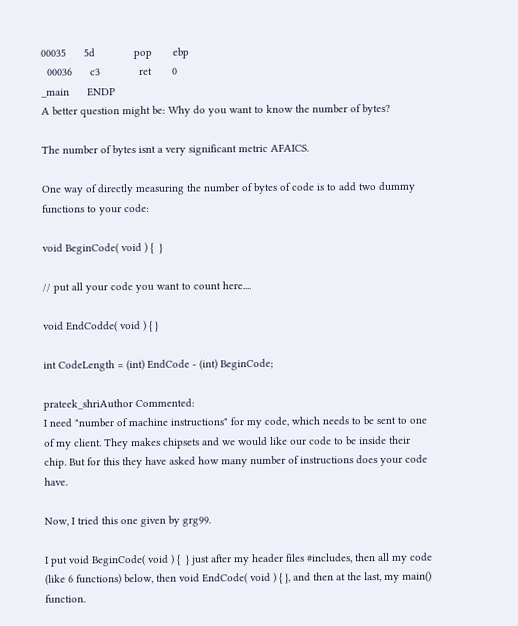00035      5d             pop       ebp
  00036      c3             ret       0
_main      ENDP
A better question might be: Why do you want to know the number of bytes?

The number of bytes isnt a very significant metric AFAICS.

One way of directly measuring the number of bytes of code is to add two dummy functions to your code:

void BeginCode( void ) {  }

// put all your code you want to count here....

void EndCodde( void ) { }

int CodeLength = (int) EndCode - (int) BeginCode;

prateek_shriAuthor Commented:
I need "number of machine instructions" for my code, which needs to be sent to one of my client. They makes chipsets and we would like our code to be inside their chip. But for this they have asked how many number of instructions does your code have.

Now, I tried this one given by grg99.

I put void BeginCode( void ) {  } just after my header files #includes, then all my code (like 6 functions) below, then void EndCode( void ) { }, and then at the last, my main() function.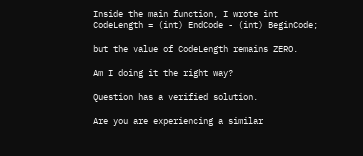Inside the main function, I wrote int CodeLength = (int) EndCode - (int) BeginCode;

but the value of CodeLength remains ZERO.

Am I doing it the right way?

Question has a verified solution.

Are you are experiencing a similar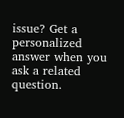issue? Get a personalized answer when you ask a related question.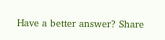Have a better answer? Share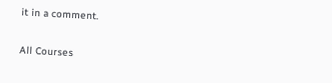it in a comment.

All Courses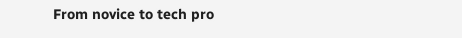From novice to tech pro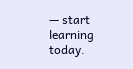— start learning today.